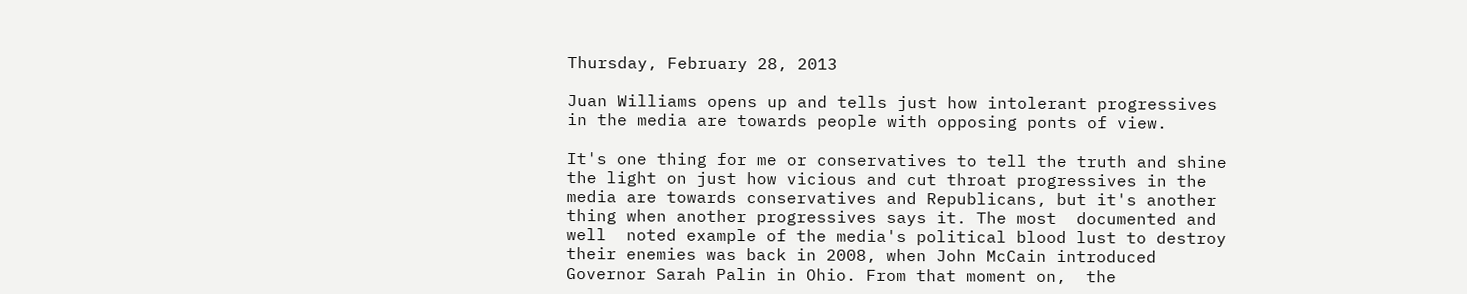Thursday, February 28, 2013

Juan Williams opens up and tells just how intolerant progressives in the media are towards people with opposing ponts of view.

It's one thing for me or conservatives to tell the truth and shine the light on just how vicious and cut throat progressives in the media are towards conservatives and Republicans, but it's another thing when another progressives says it. The most  documented and well  noted example of the media's political blood lust to destroy their enemies was back in 2008, when John McCain introduced Governor Sarah Palin in Ohio. From that moment on,  the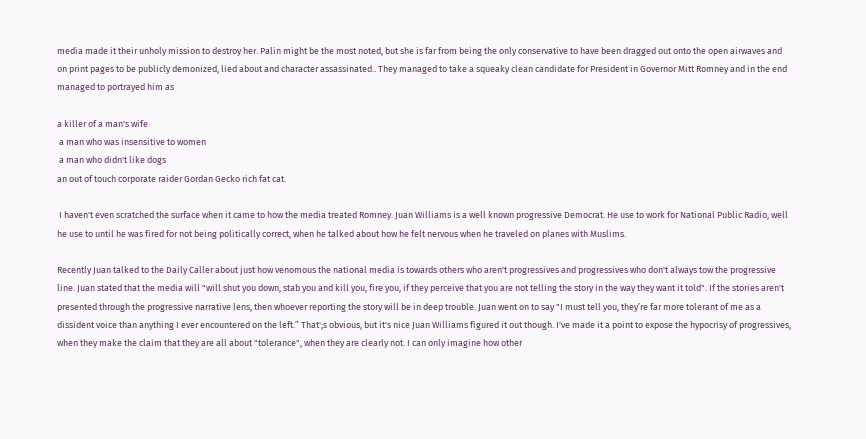media made it their unholy mission to destroy her. Palin might be the most noted, but she is far from being the only conservative to have been dragged out onto the open airwaves and on print pages to be publicly demonized, lied about and character assassinated.. They managed to take a squeaky clean candidate for President in Governor Mitt Romney and in the end managed to portrayed him as

a killer of a man's wife
 a man who was insensitive to women
 a man who didn't like dogs
an out of touch corporate raider Gordan Gecko rich fat cat.

 I haven't even scratched the surface when it came to how the media treated Romney. Juan Williams is a well known progressive Democrat. He use to work for National Public Radio, well he use to until he was fired for not being politically correct, when he talked about how he felt nervous when he traveled on planes with Muslims.

Recently Juan talked to the Daily Caller about just how venomous the national media is towards others who aren't progressives and progressives who don't always tow the progressive line. Juan stated that the media will "will shut you down, stab you and kill you, fire you, if they perceive that you are not telling the story in the way they want it told". If the stories aren't presented through the progressive narrative lens, then whoever reporting the story will be in deep trouble. Juan went on to say "I must tell you, they’re far more tolerant of me as a dissident voice than anything I ever encountered on the left.” That';s obvious, but it's nice Juan Williams figured it out though. I've made it a point to expose the hypocrisy of progressives, when they make the claim that they are all about "tolerance", when they are clearly not. I can only imagine how other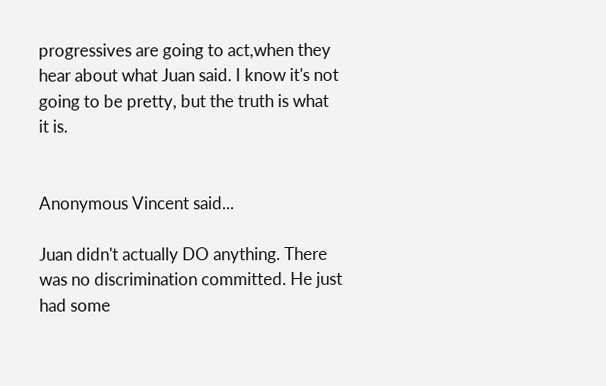progressives are going to act,when they hear about what Juan said. I know it's not going to be pretty, but the truth is what it is.


Anonymous Vincent said...

Juan didn't actually DO anything. There was no discrimination committed. He just had some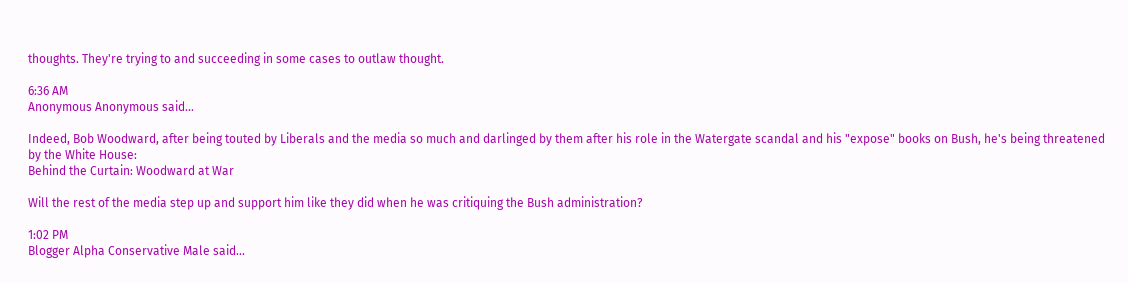thoughts. They're trying to and succeeding in some cases to outlaw thought.

6:36 AM
Anonymous Anonymous said...

Indeed, Bob Woodward, after being touted by Liberals and the media so much and darlinged by them after his role in the Watergate scandal and his "expose" books on Bush, he's being threatened by the White House:
Behind the Curtain: Woodward at War

Will the rest of the media step up and support him like they did when he was critiquing the Bush administration?

1:02 PM
Blogger Alpha Conservative Male said...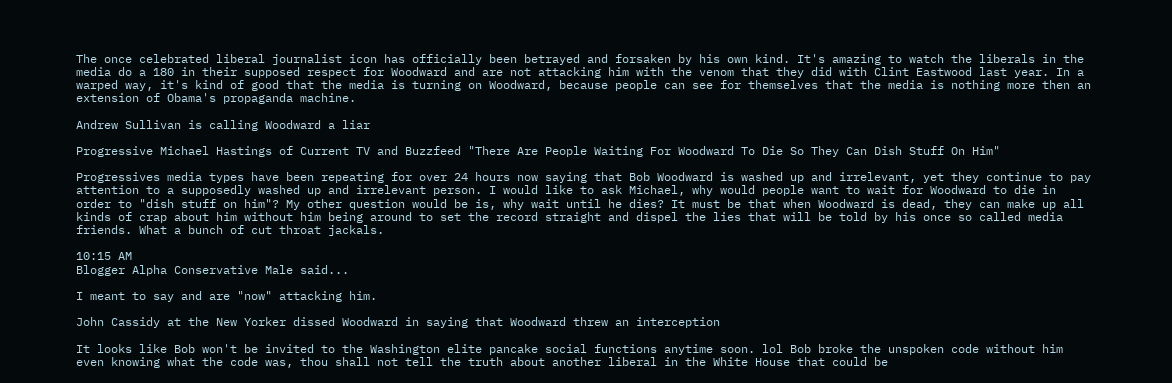The once celebrated liberal journalist icon has officially been betrayed and forsaken by his own kind. It's amazing to watch the liberals in the media do a 180 in their supposed respect for Woodward and are not attacking him with the venom that they did with Clint Eastwood last year. In a warped way, it's kind of good that the media is turning on Woodward, because people can see for themselves that the media is nothing more then an extension of Obama's propaganda machine.

Andrew Sullivan is calling Woodward a liar

Progressive Michael Hastings of Current TV and Buzzfeed "There Are People Waiting For Woodward To Die So They Can Dish Stuff On Him"

Progressives media types have been repeating for over 24 hours now saying that Bob Woodward is washed up and irrelevant, yet they continue to pay attention to a supposedly washed up and irrelevant person. I would like to ask Michael, why would people want to wait for Woodward to die in order to "dish stuff on him"? My other question would be is, why wait until he dies? It must be that when Woodward is dead, they can make up all kinds of crap about him without him being around to set the record straight and dispel the lies that will be told by his once so called media friends. What a bunch of cut throat jackals.

10:15 AM
Blogger Alpha Conservative Male said...

I meant to say and are "now" attacking him.

John Cassidy at the New Yorker dissed Woodward in saying that Woodward threw an interception

It looks like Bob won't be invited to the Washington elite pancake social functions anytime soon. lol Bob broke the unspoken code without him even knowing what the code was, thou shall not tell the truth about another liberal in the White House that could be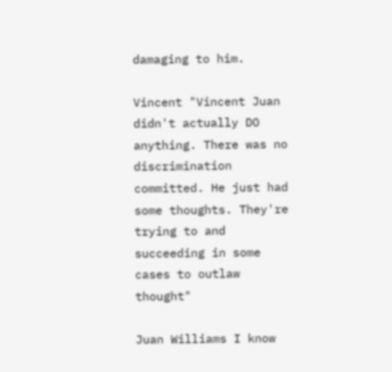damaging to him.

Vincent "Vincent Juan didn't actually DO anything. There was no discrimination committed. He just had some thoughts. They're trying to and succeeding in some cases to outlaw thought"

Juan Williams I know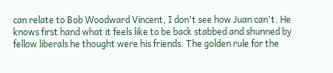can relate to Bob Woodward Vincent, I don't see how Juan can't. He knows first hand what it feels like to be back stabbed and shunned by fellow liberals he thought were his friends. The golden rule for the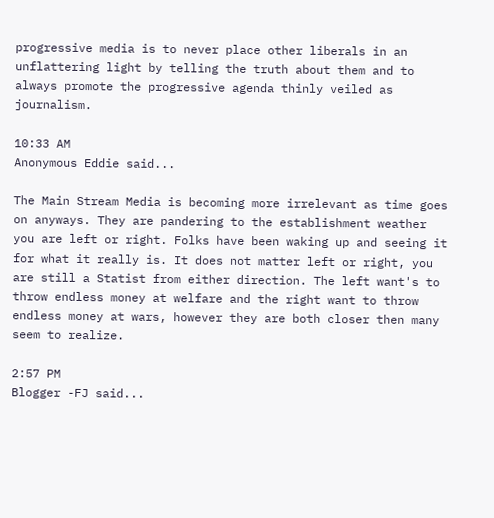progressive media is to never place other liberals in an unflattering light by telling the truth about them and to always promote the progressive agenda thinly veiled as journalism.

10:33 AM
Anonymous Eddie said...

The Main Stream Media is becoming more irrelevant as time goes on anyways. They are pandering to the establishment weather you are left or right. Folks have been waking up and seeing it for what it really is. It does not matter left or right, you are still a Statist from either direction. The left want's to throw endless money at welfare and the right want to throw endless money at wars, however they are both closer then many seem to realize.

2:57 PM
Blogger -FJ said...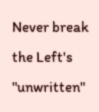Never break the Left's "unwritten"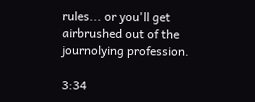rules... or you'll get airbrushed out of the journolying profession.

3:34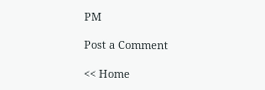PM

Post a Comment

<< Home